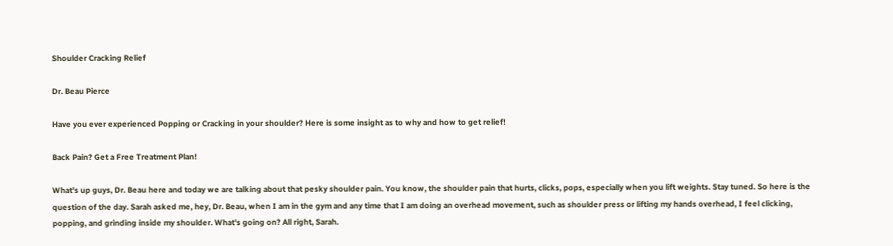Shoulder Cracking Relief

Dr. Beau Pierce

Have you ever experienced Popping or Cracking in your shoulder? Here is some insight as to why and how to get relief!

Back Pain? Get a Free Treatment Plan!

What's up guys, Dr. Beau here and today we are talking about that pesky shoulder pain. You know, the shoulder pain that hurts, clicks, pops, especially when you lift weights. Stay tuned. So here is the question of the day. Sarah asked me, hey, Dr. Beau, when I am in the gym and any time that I am doing an overhead movement, such as shoulder press or lifting my hands overhead, I feel clicking, popping, and grinding inside my shoulder. What's going on? All right, Sarah.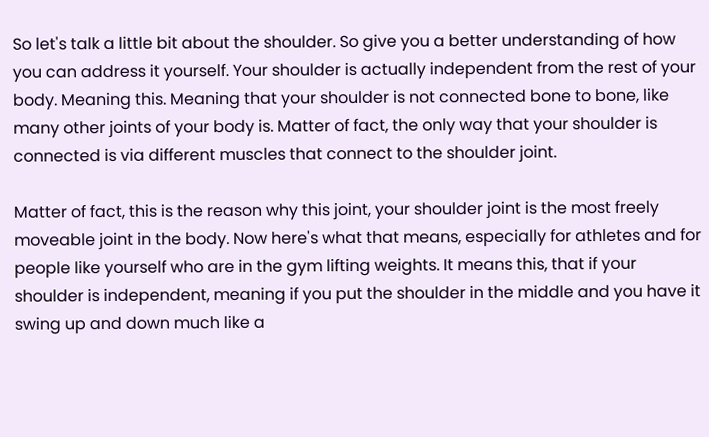So let's talk a little bit about the shoulder. So give you a better understanding of how you can address it yourself. Your shoulder is actually independent from the rest of your body. Meaning this. Meaning that your shoulder is not connected bone to bone, like many other joints of your body is. Matter of fact, the only way that your shoulder is connected is via different muscles that connect to the shoulder joint.

Matter of fact, this is the reason why this joint, your shoulder joint is the most freely moveable joint in the body. Now here's what that means, especially for athletes and for people like yourself who are in the gym lifting weights. It means this, that if your shoulder is independent, meaning if you put the shoulder in the middle and you have it swing up and down much like a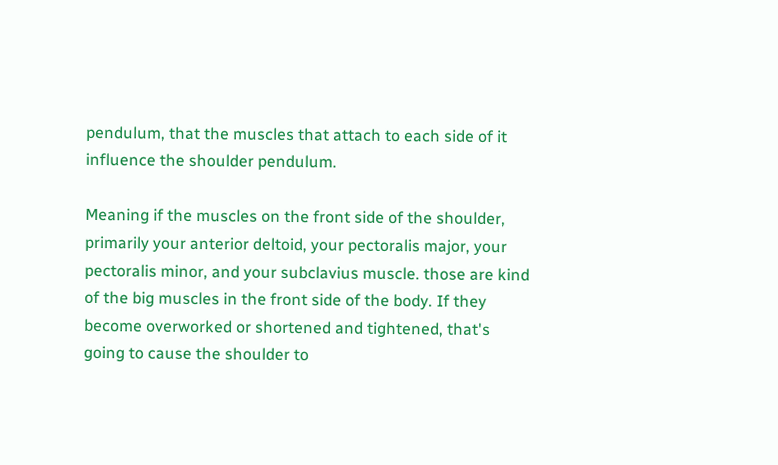pendulum, that the muscles that attach to each side of it influence the shoulder pendulum.

Meaning if the muscles on the front side of the shoulder, primarily your anterior deltoid, your pectoralis major, your pectoralis minor, and your subclavius muscle. those are kind of the big muscles in the front side of the body. If they become overworked or shortened and tightened, that's going to cause the shoulder to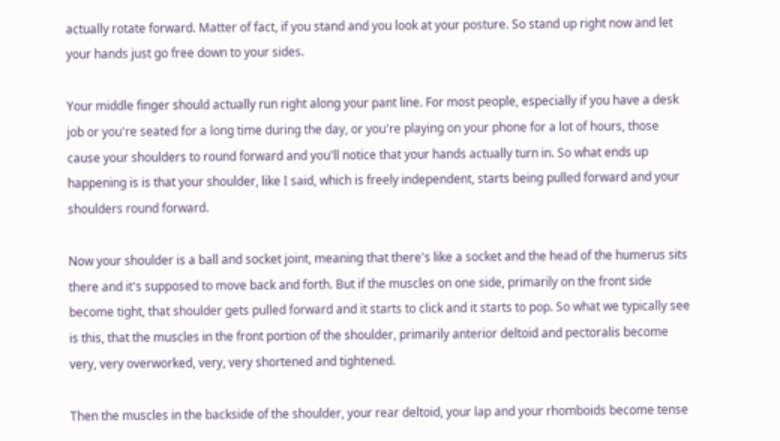actually rotate forward. Matter of fact, if you stand and you look at your posture. So stand up right now and let your hands just go free down to your sides.

Your middle finger should actually run right along your pant line. For most people, especially if you have a desk job or you're seated for a long time during the day, or you're playing on your phone for a lot of hours, those cause your shoulders to round forward and you'll notice that your hands actually turn in. So what ends up happening is is that your shoulder, like I said, which is freely independent, starts being pulled forward and your shoulders round forward.

Now your shoulder is a ball and socket joint, meaning that there's like a socket and the head of the humerus sits there and it's supposed to move back and forth. But if the muscles on one side, primarily on the front side become tight, that shoulder gets pulled forward and it starts to click and it starts to pop. So what we typically see is this, that the muscles in the front portion of the shoulder, primarily anterior deltoid and pectoralis become very, very overworked, very, very shortened and tightened.

Then the muscles in the backside of the shoulder, your rear deltoid, your lap and your rhomboids become tense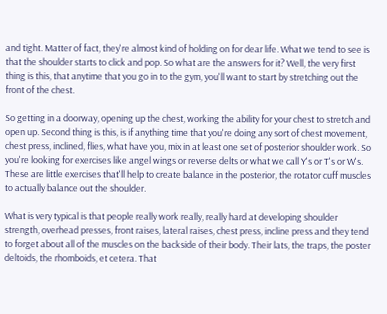and tight. Matter of fact, they're almost kind of holding on for dear life. What we tend to see is that the shoulder starts to click and pop. So what are the answers for it? Well, the very first thing is this, that anytime that you go in to the gym, you'll want to start by stretching out the front of the chest.

So getting in a doorway, opening up the chest, working the ability for your chest to stretch and open up. Second thing is this, is if anything time that you're doing any sort of chest movement, chest press, inclined, flies, what have you, mix in at least one set of posterior shoulder work. So you're looking for exercises like angel wings or reverse delts or what we call Y's or T's or W's. These are little exercises that'll help to create balance in the posterior, the rotator cuff muscles to actually balance out the shoulder.

What is very typical is that people really work really, really hard at developing shoulder strength, overhead presses, front raises, lateral raises, chest press, incline press and they tend to forget about all of the muscles on the backside of their body. Their lats, the traps, the poster deltoids, the rhomboids, et cetera. That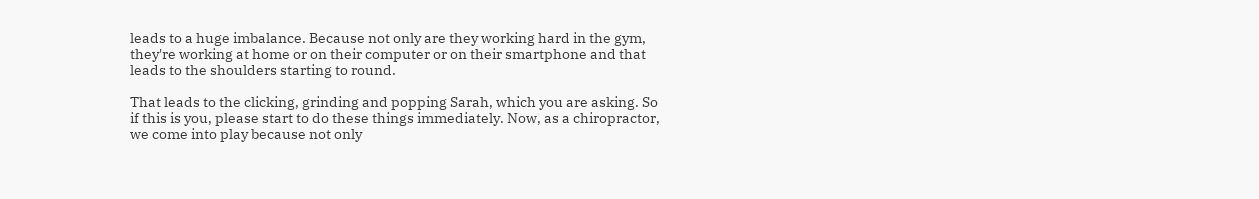leads to a huge imbalance. Because not only are they working hard in the gym, they're working at home or on their computer or on their smartphone and that leads to the shoulders starting to round.

That leads to the clicking, grinding and popping Sarah, which you are asking. So if this is you, please start to do these things immediately. Now, as a chiropractor, we come into play because not only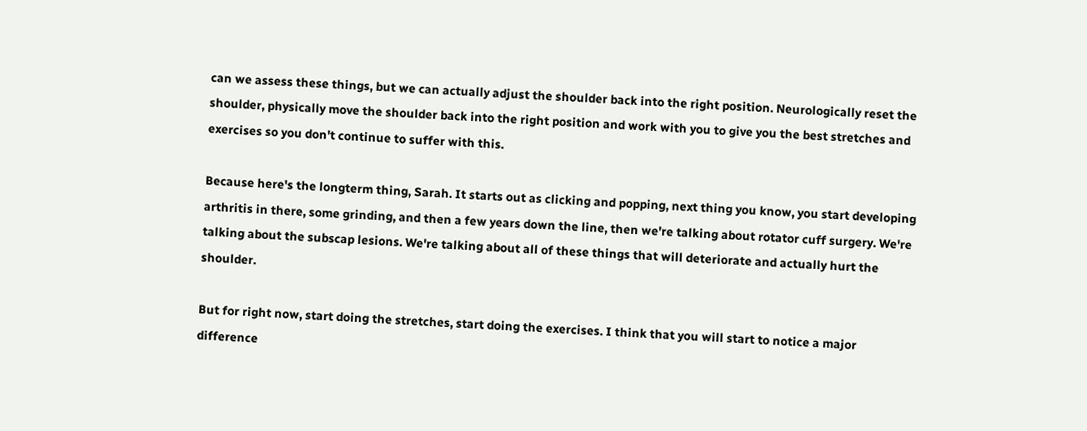can we assess these things, but we can actually adjust the shoulder back into the right position. Neurologically reset the shoulder, physically move the shoulder back into the right position and work with you to give you the best stretches and exercises so you don't continue to suffer with this.

Because here's the longterm thing, Sarah. It starts out as clicking and popping, next thing you know, you start developing arthritis in there, some grinding, and then a few years down the line, then we're talking about rotator cuff surgery. We're talking about the subscap lesions. We're talking about all of these things that will deteriorate and actually hurt the shoulder.

But for right now, start doing the stretches, start doing the exercises. I think that you will start to notice a major difference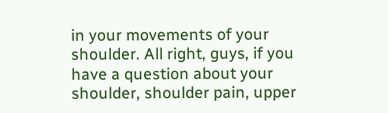in your movements of your shoulder. All right, guys, if you have a question about your shoulder, shoulder pain, upper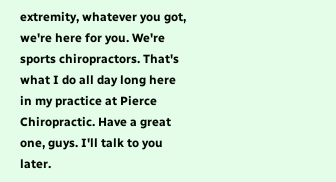extremity, whatever you got, we're here for you. We're sports chiropractors. That's what I do all day long here in my practice at Pierce Chiropractic. Have a great one, guys. I'll talk to you later.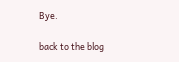Bye.

back to the blog